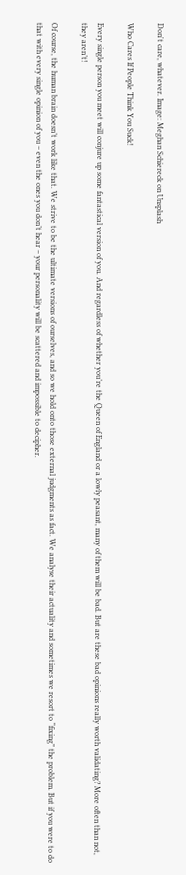Don't care, whatever. Image: Meghan Schiereck on Unsplash

Who Cares If People Think You Suck!

Every single person you meet will conjure up some fantastical version of you. And regardless of whether you’re the Queen of England or a lowly peasant, many of them will be bad. But are these bad opinions really worth validating? More often than not, they aren’t!

Of course, the human brain doesn’t work like that. We strive to be the ultimate versions of ourselves, and so we hold onto those external judgments as fact. We analyse their actuality and sometimes we resort to “fixing” the problem. But if you were to do that with every single opinion of you – even the ones you don’t hear – your personality will be scattered and impossible to decipher.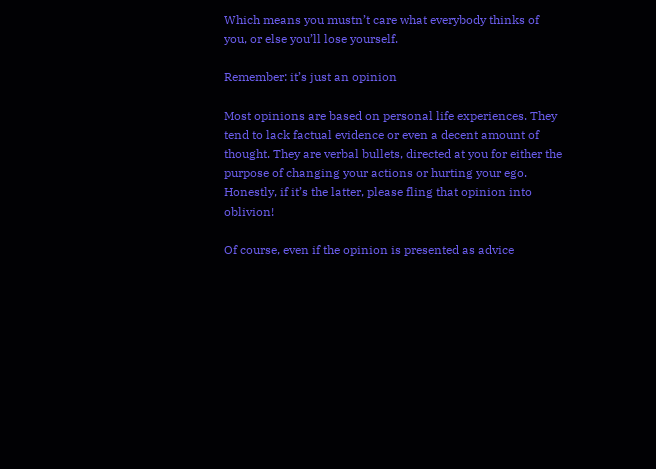Which means you mustn’t care what everybody thinks of you, or else you’ll lose yourself.

Remember: it’s just an opinion

Most opinions are based on personal life experiences. They tend to lack factual evidence or even a decent amount of thought. They are verbal bullets, directed at you for either the purpose of changing your actions or hurting your ego. Honestly, if it’s the latter, please fling that opinion into oblivion!

Of course, even if the opinion is presented as advice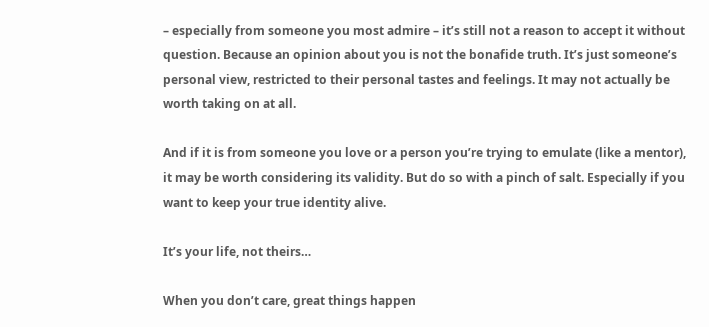– especially from someone you most admire – it’s still not a reason to accept it without question. Because an opinion about you is not the bonafide truth. It’s just someone’s personal view, restricted to their personal tastes and feelings. It may not actually be worth taking on at all.

And if it is from someone you love or a person you’re trying to emulate (like a mentor), it may be worth considering its validity. But do so with a pinch of salt. Especially if you want to keep your true identity alive.

It’s your life, not theirs…

When you don’t care, great things happen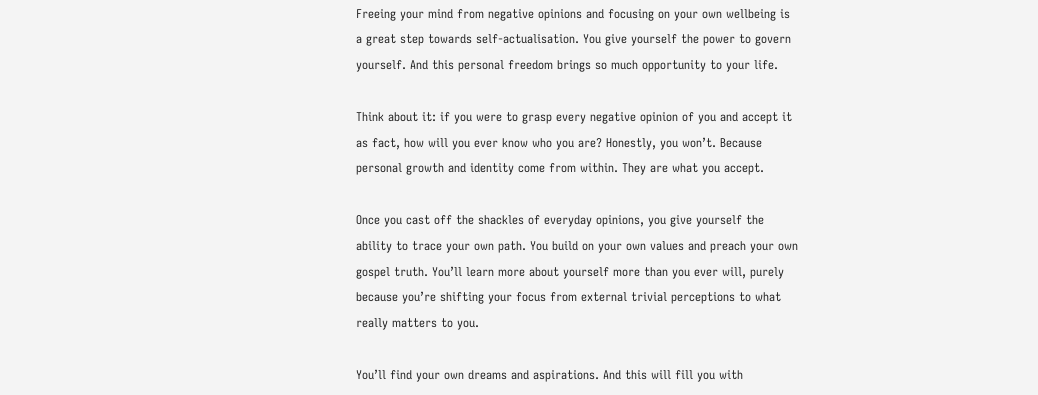Freeing your mind from negative opinions and focusing on your own wellbeing is a great step towards self-actualisation. You give yourself the power to govern yourself. And this personal freedom brings so much opportunity to your life.

Think about it: if you were to grasp every negative opinion of you and accept it as fact, how will you ever know who you are? Honestly, you won’t. Because personal growth and identity come from within. They are what you accept.

Once you cast off the shackles of everyday opinions, you give yourself the ability to trace your own path. You build on your own values and preach your own gospel truth. You’ll learn more about yourself more than you ever will, purely because you’re shifting your focus from external trivial perceptions to what really matters to you.

You’ll find your own dreams and aspirations. And this will fill you with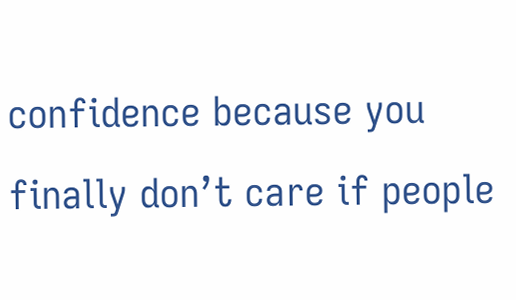confidence because you finally don’t care if people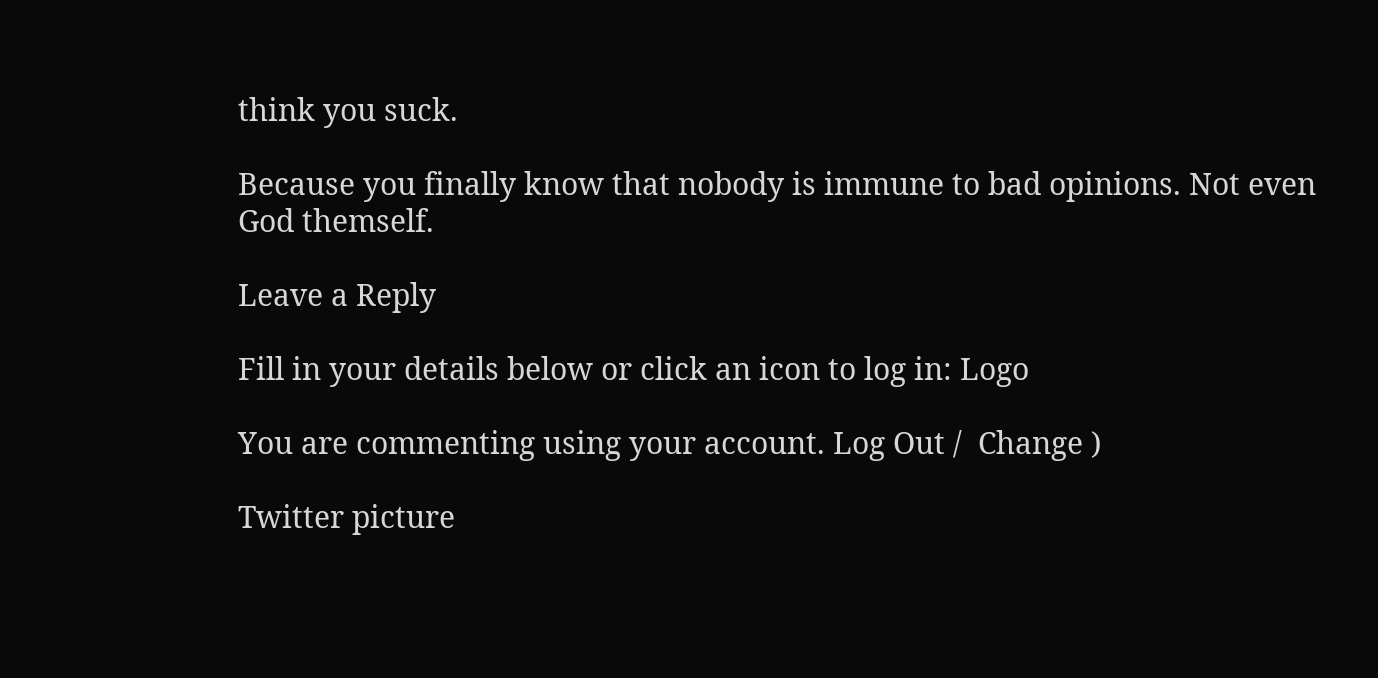think you suck.

Because you finally know that nobody is immune to bad opinions. Not even God themself.

Leave a Reply

Fill in your details below or click an icon to log in: Logo

You are commenting using your account. Log Out /  Change )

Twitter picture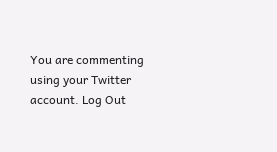You are commenting using your Twitter account. Log Out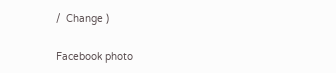/  Change )

Facebook photo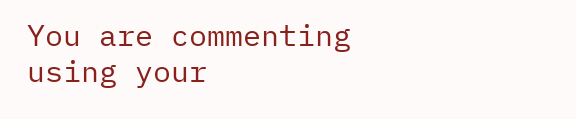You are commenting using your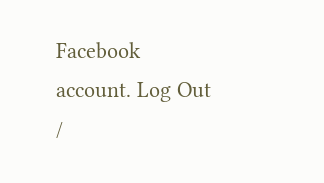Facebook account. Log Out /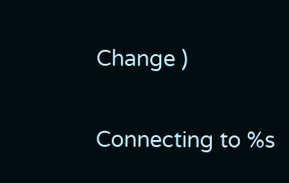Change )

Connecting to %s